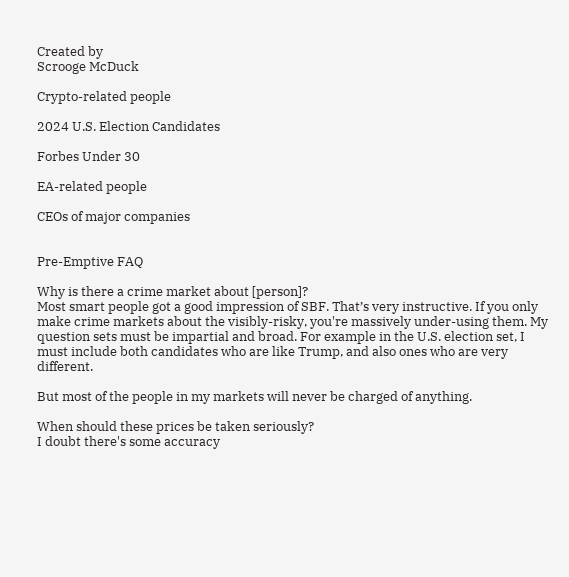Created by
Scrooge McDuck

Crypto-related people

2024 U.S. Election Candidates

Forbes Under 30

EA-related people

CEOs of major companies


Pre-Emptive FAQ

Why is there a crime market about [person]?
Most smart people got a good impression of SBF. That’s very instructive. If you only make crime markets about the visibly-risky, you're massively under-using them. My question sets must be impartial and broad. For example in the U.S. election set, I must include both candidates who are like Trump, and also ones who are very different.

But most of the people in my markets will never be charged of anything.

When should these prices be taken seriously?
I doubt there's some accuracy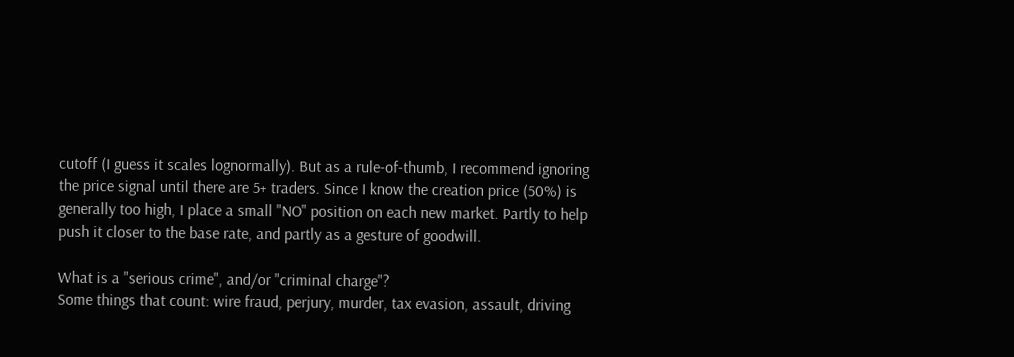cutoff (I guess it scales lognormally). But as a rule-of-thumb, I recommend ignoring the price signal until there are 5+ traders. Since I know the creation price (50%) is generally too high, I place a small "NO" position on each new market. Partly to help push it closer to the base rate, and partly as a gesture of goodwill.

What is a "serious crime", and/or "criminal charge"?
Some things that count: wire fraud, perjury, murder, tax evasion, assault, driving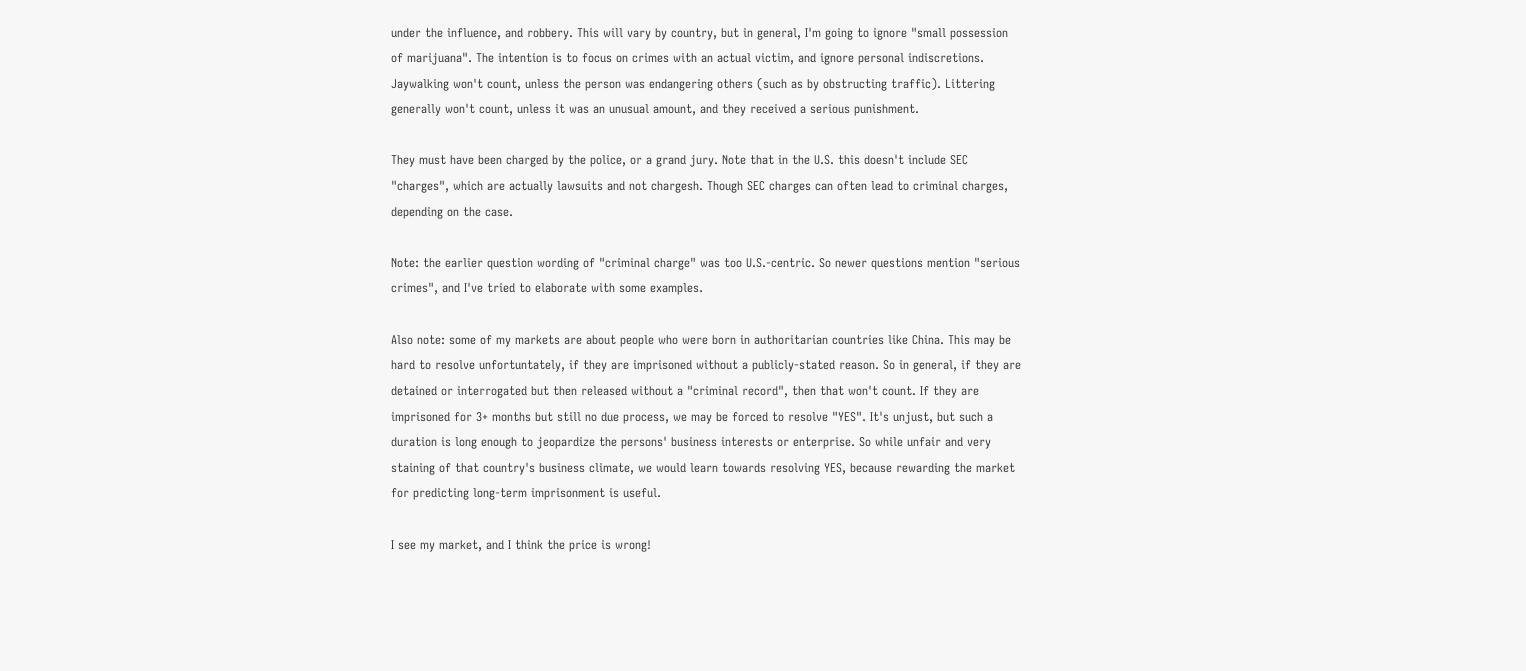under the influence, and robbery. This will vary by country, but in general, I'm going to ignore "small possession of marijuana". The intention is to focus on crimes with an actual victim, and ignore personal indiscretions. Jaywalking won't count, unless the person was endangering others (such as by obstructing traffic). Littering generally won't count, unless it was an unusual amount, and they received a serious punishment.

They must have been charged by the police, or a grand jury. Note that in the U.S. this doesn't include SEC "charges", which are actually lawsuits and not chargesh. Though SEC charges can often lead to criminal charges, depending on the case.

Note: the earlier question wording of "criminal charge" was too U.S.-centric. So newer questions mention "serious crimes", and I've tried to elaborate with some examples.

Also note: some of my markets are about people who were born in authoritarian countries like China. This may be hard to resolve unfortuntately, if they are imprisoned without a publicly-stated reason. So in general, if they are detained or interrogated but then released without a "criminal record", then that won't count. If they are imprisoned for 3+ months but still no due process, we may be forced to resolve "YES". It's unjust, but such a duration is long enough to jeopardize the persons' business interests or enterprise. So while unfair and very staining of that country's business climate, we would learn towards resolving YES, because rewarding the market for predicting long-term imprisonment is useful.

I see my market, and I think the price is wrong!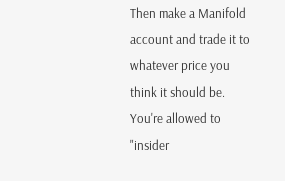Then make a Manifold account and trade it to whatever price you think it should be. You're allowed to "insider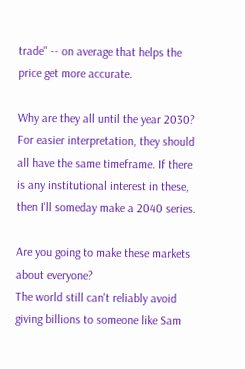trade" -- on average that helps the price get more accurate.

Why are they all until the year 2030?
For easier interpretation, they should all have the same timeframe. If there is any institutional interest in these, then I'll someday make a 2040 series.

Are you going to make these markets about everyone?
The world still can't reliably avoid giving billions to someone like Sam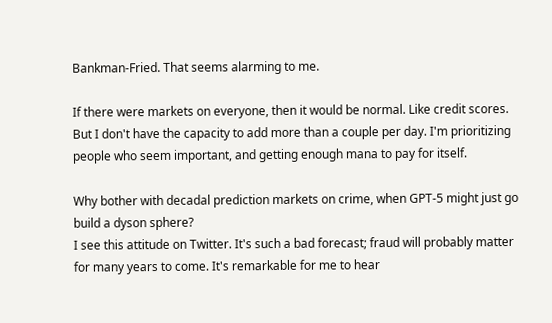Bankman-Fried. That seems alarming to me.

If there were markets on everyone, then it would be normal. Like credit scores. But I don't have the capacity to add more than a couple per day. I'm prioritizing people who seem important, and getting enough mana to pay for itself.

Why bother with decadal prediction markets on crime, when GPT-5 might just go build a dyson sphere?
I see this attitude on Twitter. It's such a bad forecast; fraud will probably matter for many years to come. It's remarkable for me to hear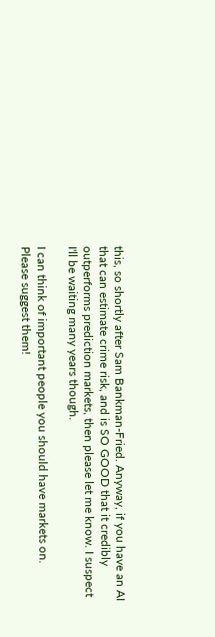this, so shortly after Sam Bankman-Fried. Anyway, if you have an AI that can estimate crime risk, and is SO GOOD that it credibly outperforms prediction markets, then please let me know. I suspect I'll be waiting many years though.

I can think of important people you should have markets on.
Please suggest them!